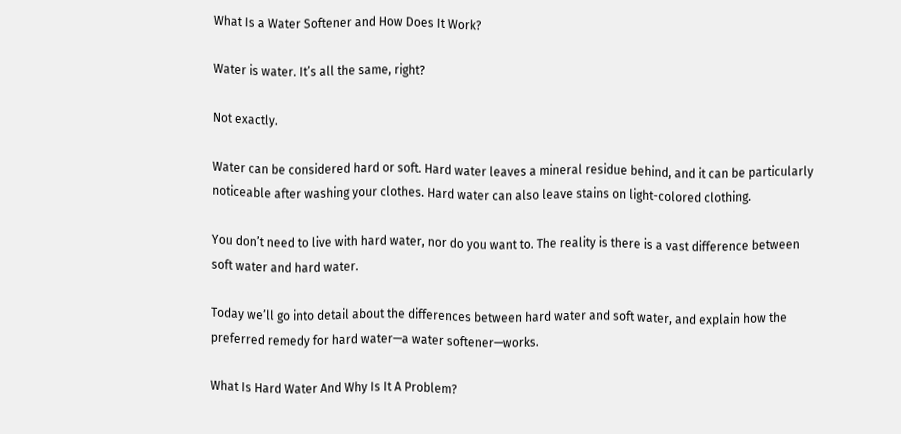What Is a Water Softener and How Does It Work?

Water is water. It’s all the same, right?

Not exactly.

Water can be considered hard or soft. Hard water leaves a mineral residue behind, and it can be particularly noticeable after washing your clothes. Hard water can also leave stains on light-colored clothing.

You don’t need to live with hard water, nor do you want to. The reality is there is a vast difference between soft water and hard water.

Today we’ll go into detail about the differences between hard water and soft water, and explain how the preferred remedy for hard water—a water softener—works.

What Is Hard Water And Why Is It A Problem?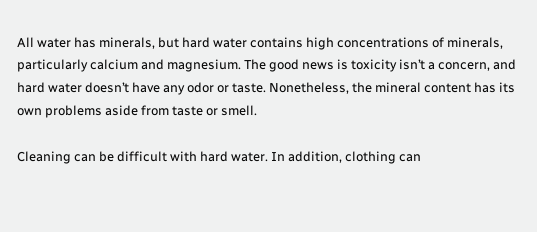All water has minerals, but hard water contains high concentrations of minerals, particularly calcium and magnesium. The good news is toxicity isn’t a concern, and hard water doesn’t have any odor or taste. Nonetheless, the mineral content has its own problems aside from taste or smell.

Cleaning can be difficult with hard water. In addition, clothing can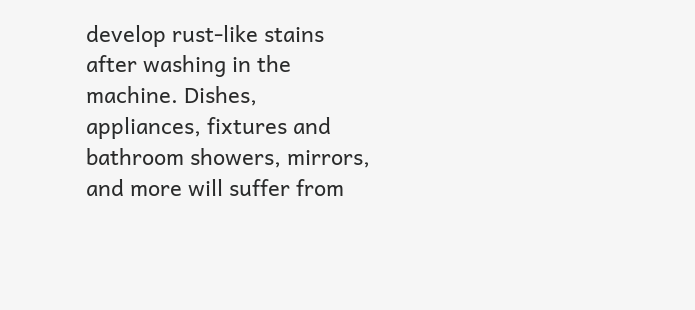develop rust-like stains after washing in the machine. Dishes, appliances, fixtures and bathroom showers, mirrors, and more will suffer from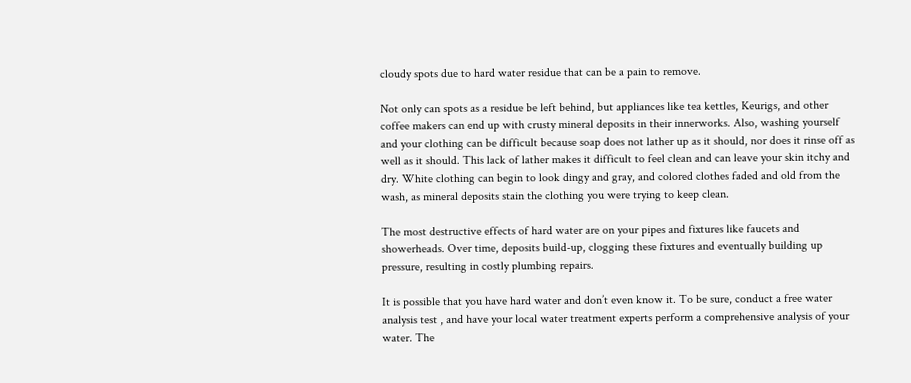cloudy spots due to hard water residue that can be a pain to remove.

Not only can spots as a residue be left behind, but appliances like tea kettles, Keurigs, and other coffee makers can end up with crusty mineral deposits in their innerworks. Also, washing yourself and your clothing can be difficult because soap does not lather up as it should, nor does it rinse off as well as it should. This lack of lather makes it difficult to feel clean and can leave your skin itchy and dry. White clothing can begin to look dingy and gray, and colored clothes faded and old from the wash, as mineral deposits stain the clothing you were trying to keep clean.

The most destructive effects of hard water are on your pipes and fixtures like faucets and showerheads. Over time, deposits build-up, clogging these fixtures and eventually building up pressure, resulting in costly plumbing repairs.

It is possible that you have hard water and don’t even know it. To be sure, conduct a free water analysis test , and have your local water treatment experts perform a comprehensive analysis of your water. The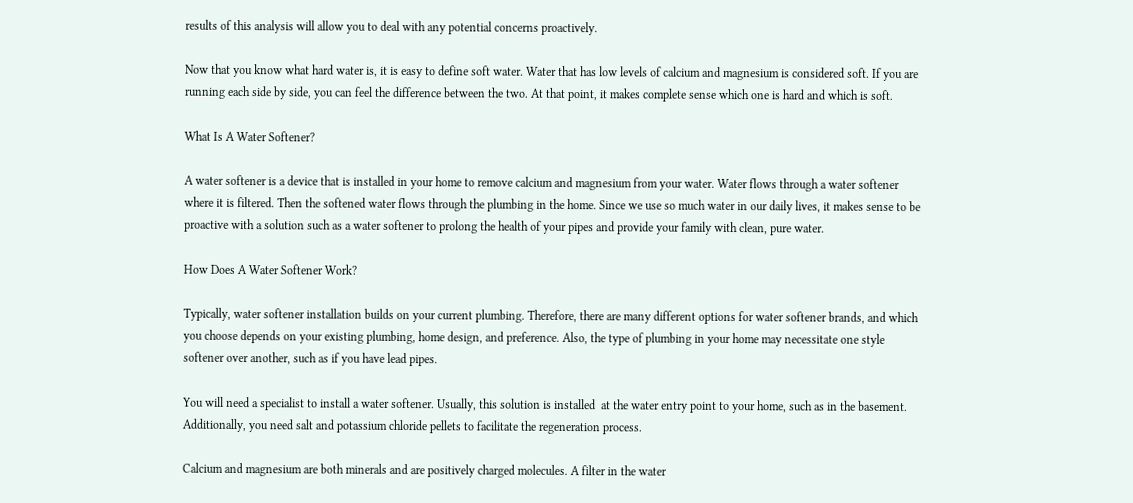results of this analysis will allow you to deal with any potential concerns proactively.

Now that you know what hard water is, it is easy to define soft water. Water that has low levels of calcium and magnesium is considered soft. If you are running each side by side, you can feel the difference between the two. At that point, it makes complete sense which one is hard and which is soft.

What Is A Water Softener?

A water softener is a device that is installed in your home to remove calcium and magnesium from your water. Water flows through a water softener where it is filtered. Then the softened water flows through the plumbing in the home. Since we use so much water in our daily lives, it makes sense to be proactive with a solution such as a water softener to prolong the health of your pipes and provide your family with clean, pure water.

How Does A Water Softener Work?

Typically, water softener installation builds on your current plumbing. Therefore, there are many different options for water softener brands, and which you choose depends on your existing plumbing, home design, and preference. Also, the type of plumbing in your home may necessitate one style softener over another, such as if you have lead pipes.

You will need a specialist to install a water softener. Usually, this solution is installed  at the water entry point to your home, such as in the basement. Additionally, you need salt and potassium chloride pellets to facilitate the regeneration process.

Calcium and magnesium are both minerals and are positively charged molecules. A filter in the water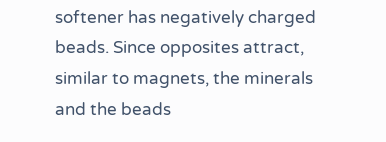softener has negatively charged beads. Since opposites attract, similar to magnets, the minerals and the beads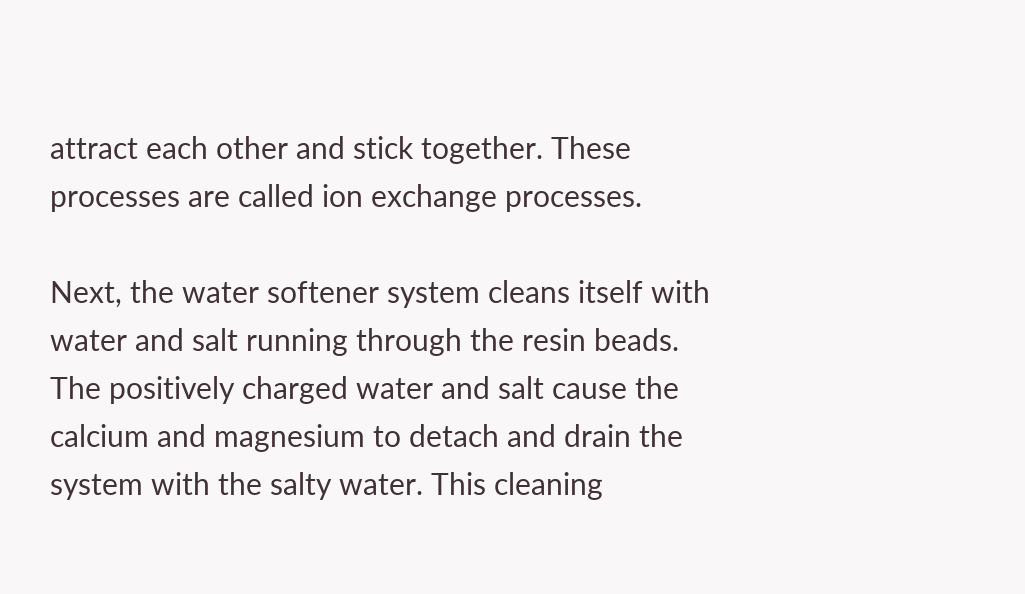attract each other and stick together. These processes are called ion exchange processes.

Next, the water softener system cleans itself with water and salt running through the resin beads. The positively charged water and salt cause the calcium and magnesium to detach and drain the system with the salty water. This cleaning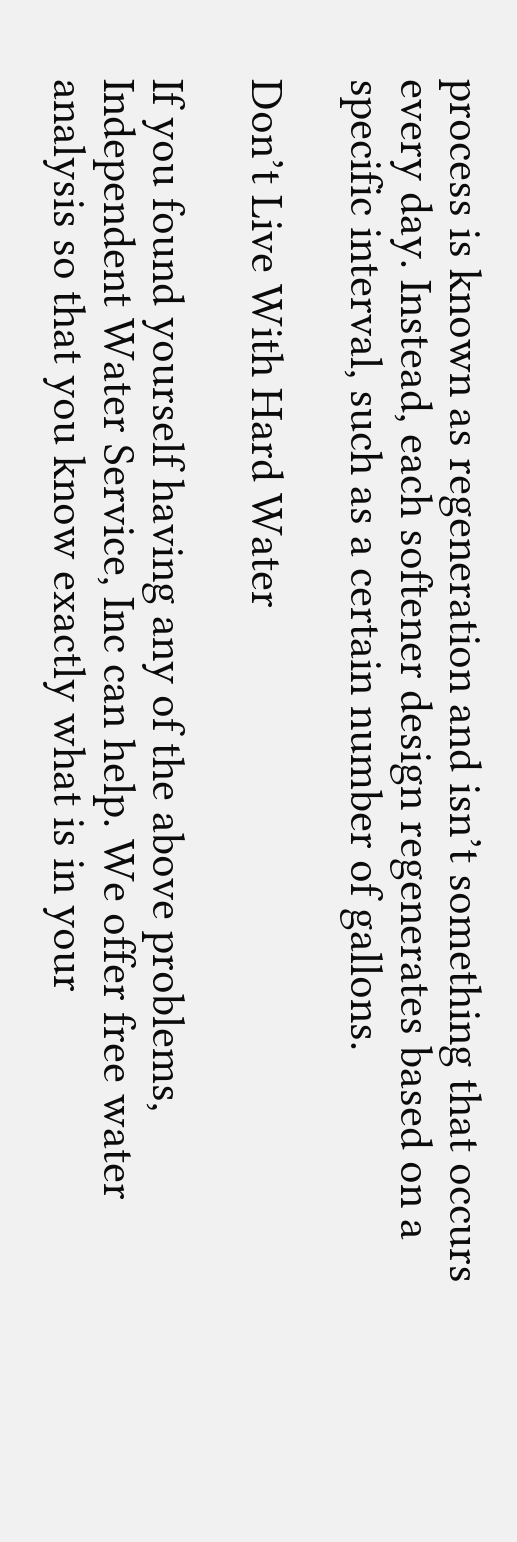process is known as regeneration and isn’t something that occurs every day. Instead, each softener design regenerates based on a specific interval, such as a certain number of gallons.

Don’t Live With Hard Water

If you found yourself having any of the above problems, Independent Water Service, Inc can help. We offer free water analysis so that you know exactly what is in your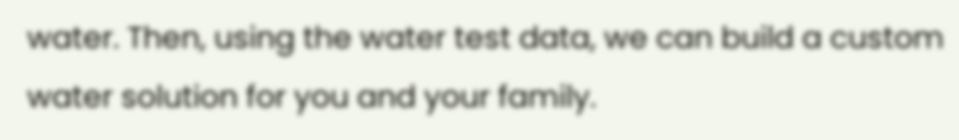water. Then, using the water test data, we can build a custom water solution for you and your family.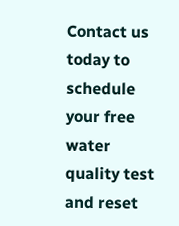Contact us today to schedule your free water quality test and reset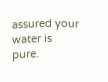assured your water is pure.